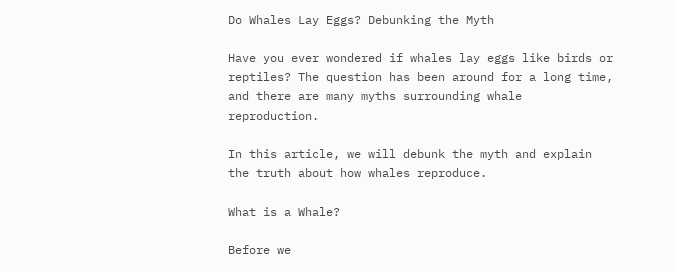Do Whales Lay Eggs? Debunking the Myth

Have you ever wondered if whales lay eggs like birds or reptiles? The question has been around for a long time, and there are many myths surrounding whale reproduction.

In this article, we will debunk the myth and explain the truth about how whales reproduce.

What is a Whale?

Before we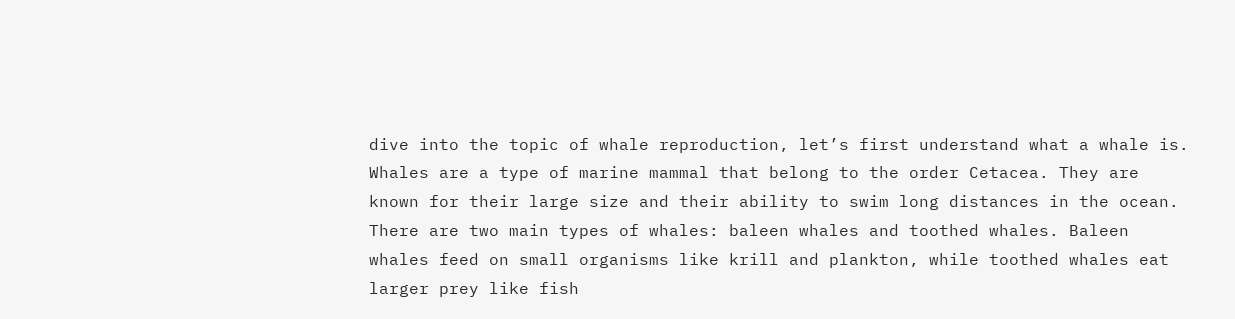dive into the topic of whale reproduction, let’s first understand what a whale is. Whales are a type of marine mammal that belong to the order Cetacea. They are known for their large size and their ability to swim long distances in the ocean. There are two main types of whales: baleen whales and toothed whales. Baleen whales feed on small organisms like krill and plankton, while toothed whales eat larger prey like fish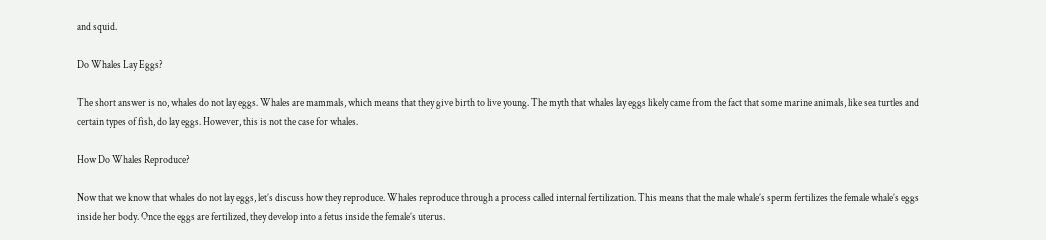and squid.

Do Whales Lay Eggs?

The short answer is no, whales do not lay eggs. Whales are mammals, which means that they give birth to live young. The myth that whales lay eggs likely came from the fact that some marine animals, like sea turtles and certain types of fish, do lay eggs. However, this is not the case for whales.

How Do Whales Reproduce?

Now that we know that whales do not lay eggs, let’s discuss how they reproduce. Whales reproduce through a process called internal fertilization. This means that the male whale’s sperm fertilizes the female whale’s eggs inside her body. Once the eggs are fertilized, they develop into a fetus inside the female’s uterus.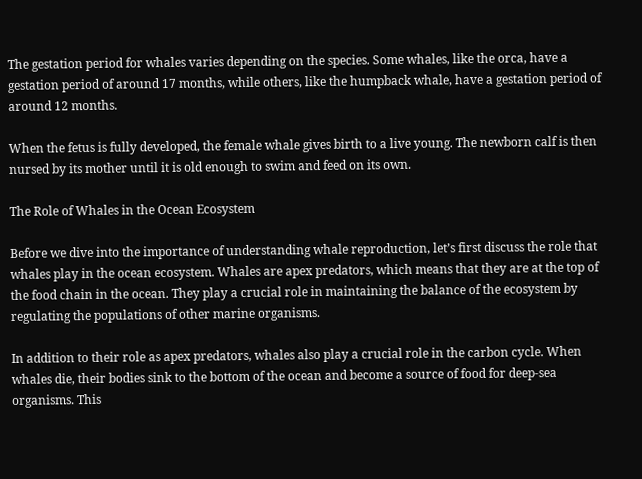The gestation period for whales varies depending on the species. Some whales, like the orca, have a gestation period of around 17 months, while others, like the humpback whale, have a gestation period of around 12 months.

When the fetus is fully developed, the female whale gives birth to a live young. The newborn calf is then nursed by its mother until it is old enough to swim and feed on its own.

The Role of Whales in the Ocean Ecosystem

Before we dive into the importance of understanding whale reproduction, let’s first discuss the role that whales play in the ocean ecosystem. Whales are apex predators, which means that they are at the top of the food chain in the ocean. They play a crucial role in maintaining the balance of the ecosystem by regulating the populations of other marine organisms.

In addition to their role as apex predators, whales also play a crucial role in the carbon cycle. When whales die, their bodies sink to the bottom of the ocean and become a source of food for deep-sea organisms. This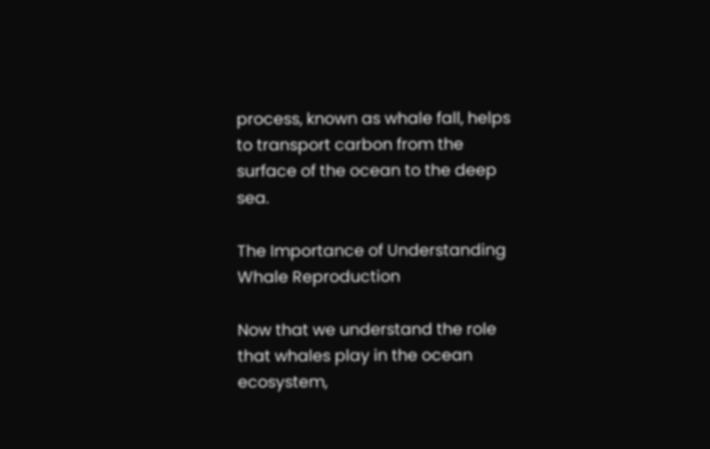process, known as whale fall, helps to transport carbon from the surface of the ocean to the deep sea.

The Importance of Understanding Whale Reproduction

Now that we understand the role that whales play in the ocean ecosystem,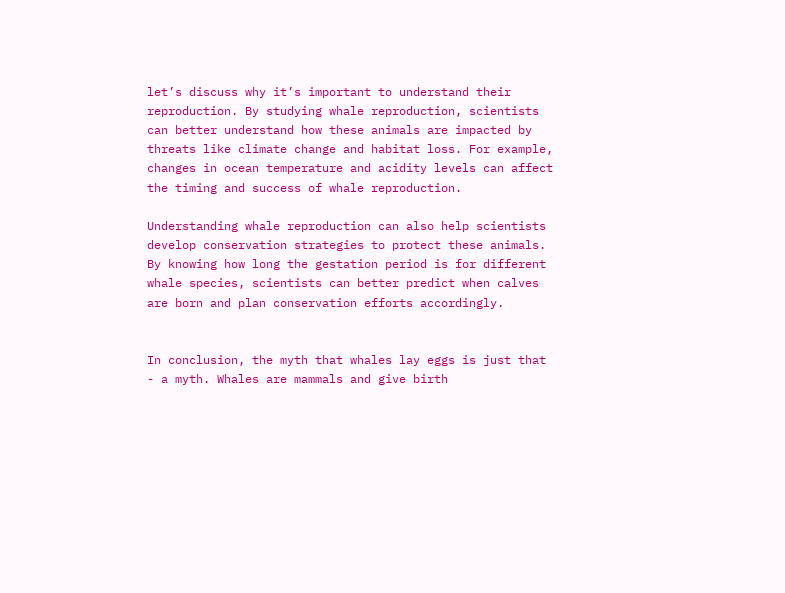let’s discuss why it’s important to understand their reproduction. By studying whale reproduction, scientists can better understand how these animals are impacted by threats like climate change and habitat loss. For example, changes in ocean temperature and acidity levels can affect the timing and success of whale reproduction.

Understanding whale reproduction can also help scientists develop conservation strategies to protect these animals. By knowing how long the gestation period is for different whale species, scientists can better predict when calves are born and plan conservation efforts accordingly.


In conclusion, the myth that whales lay eggs is just that - a myth. Whales are mammals and give birth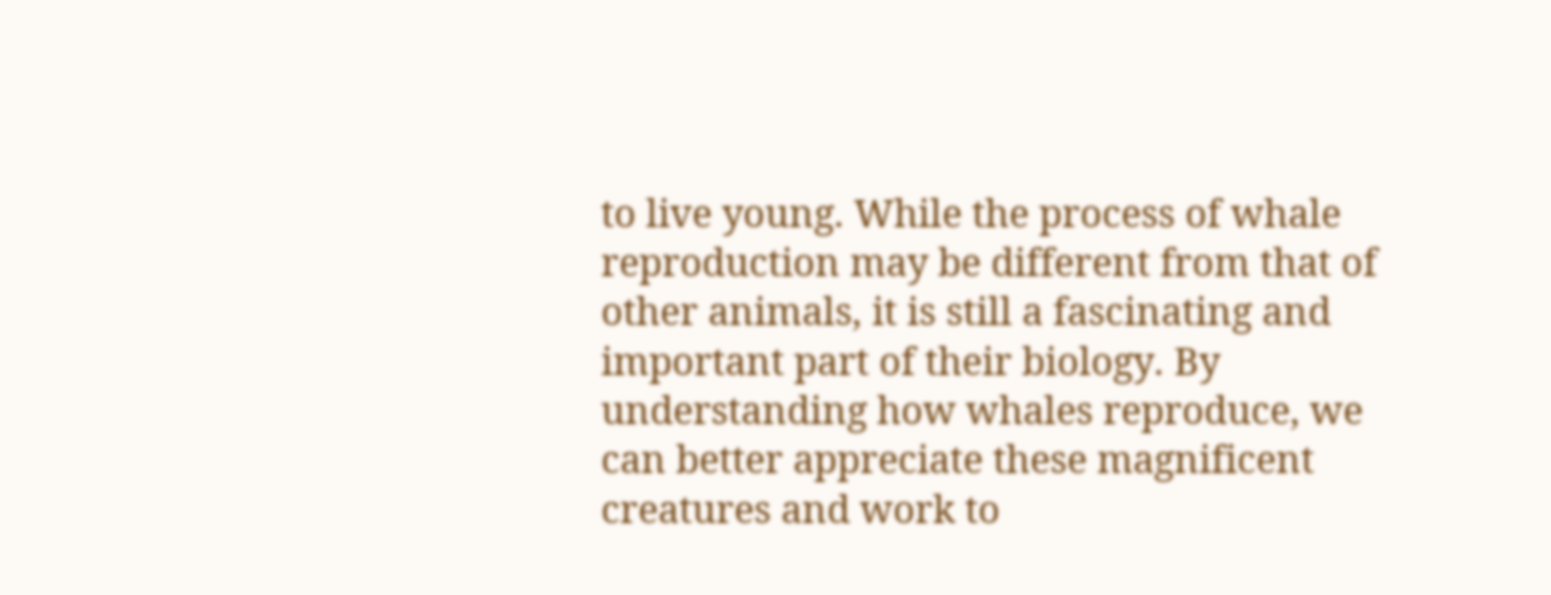to live young. While the process of whale reproduction may be different from that of other animals, it is still a fascinating and important part of their biology. By understanding how whales reproduce, we can better appreciate these magnificent creatures and work to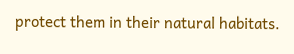protect them in their natural habitats.